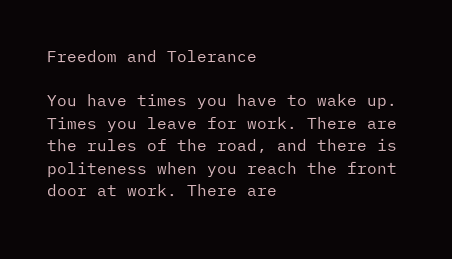Freedom and Tolerance

You have times you have to wake up. Times you leave for work. There are the rules of the road, and there is politeness when you reach the front door at work. There are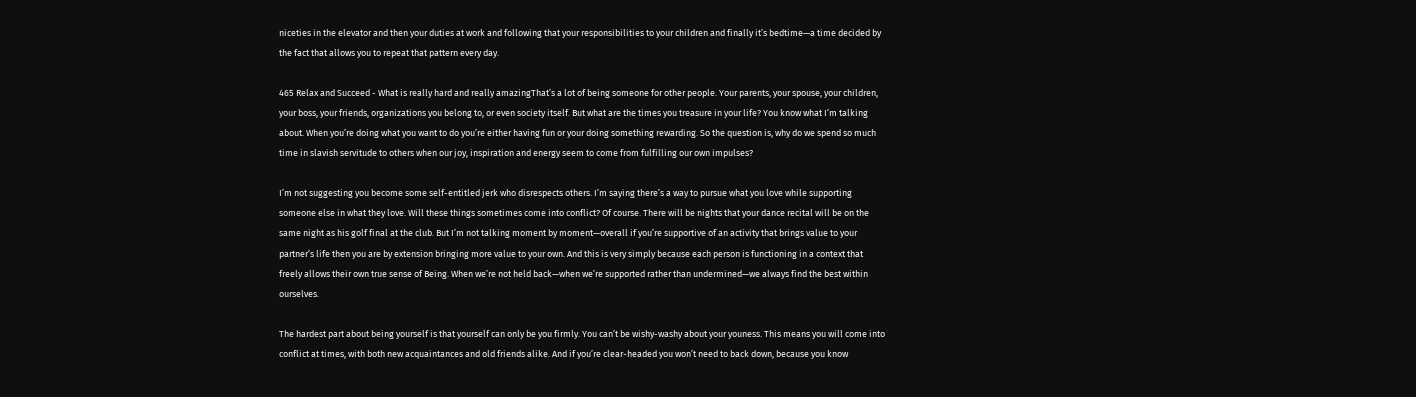niceties in the elevator and then your duties at work and following that your responsibilities to your children and finally it’s bedtime—a time decided by the fact that allows you to repeat that pattern every day.

465 Relax and Succeed - What is really hard and really amazingThat’s a lot of being someone for other people. Your parents, your spouse, your children, your boss, your friends, organizations you belong to, or even society itself. But what are the times you treasure in your life? You know what I’m talking about. When you’re doing what you want to do you’re either having fun or your doing something rewarding. So the question is, why do we spend so much time in slavish servitude to others when our joy, inspiration and energy seem to come from fulfilling our own impulses?

I’m not suggesting you become some self-entitled jerk who disrespects others. I’m saying there’s a way to pursue what you love while supporting someone else in what they love. Will these things sometimes come into conflict? Of course. There will be nights that your dance recital will be on the same night as his golf final at the club. But I’m not talking moment by moment—overall if you’re supportive of an activity that brings value to your partner’s life then you are by extension bringing more value to your own. And this is very simply because each person is functioning in a context that freely allows their own true sense of Being. When we’re not held back—when we’re supported rather than undermined—we always find the best within ourselves.

The hardest part about being yourself is that yourself can only be you firmly. You can’t be wishy-washy about your youness. This means you will come into conflict at times, with both new acquaintances and old friends alike. And if you’re clear-headed you won’t need to back down, because you know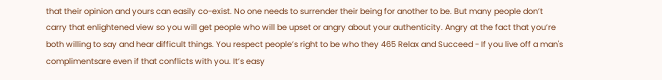that their opinion and yours can easily co-exist. No one needs to surrender their being for another to be. But many people don’t carry that enlightened view so you will get people who will be upset or angry about your authenticity. Angry at the fact that you’re both willing to say and hear difficult things. You respect people’s right to be who they 465 Relax and Succeed - If you live off a man's complimentsare even if that conflicts with you. It’s easy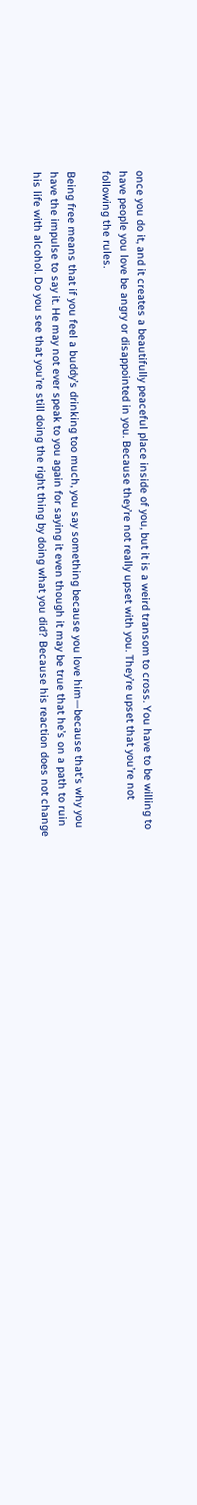once you do it, and it creates a beautifully peaceful place inside of you, but it is a weird transom to cross. You have to be willing to have people you love be angry or disappointed in you. Because they’re not really upset with you. They’re upset that you’re not following the rules.

Being free means that if you feel a buddy’s drinking too much, you say something because you love him—because that’s why you have the impulse to say it. He may not ever speak to you again for saying it even though it may be true that he’s on a path to ruin his life with alcohol. Do you see that you’re still doing the right thing by doing what you did? Because his reaction does not change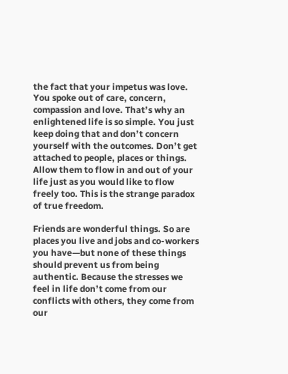the fact that your impetus was love. You spoke out of care, concern, compassion and love. That’s why an enlightened life is so simple. You just keep doing that and don’t concern yourself with the outcomes. Don’t get attached to people, places or things. Allow them to flow in and out of your life just as you would like to flow freely too. This is the strange paradox of true freedom.

Friends are wonderful things. So are places you live and jobs and co-workers you have—but none of these things should prevent us from being authentic. Because the stresses we feel in life don’t come from our conflicts with others, they come from our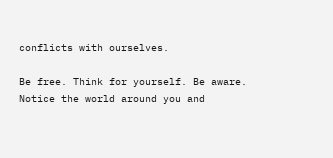conflicts with ourselves.

Be free. Think for yourself. Be aware. Notice the world around you and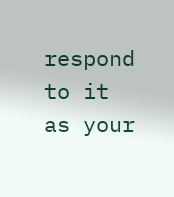respond to it as your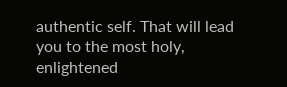authentic self. That will lead you to the most holy, enlightened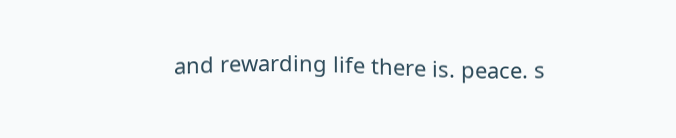and rewarding life there is. peace. s